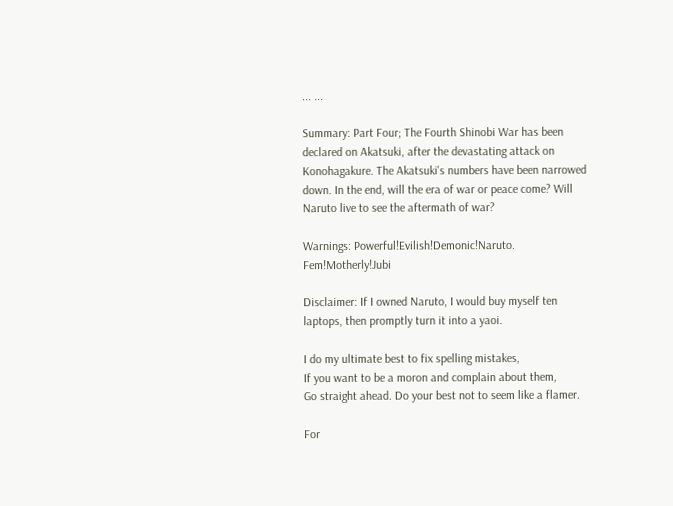... ...

Summary: Part Four; The Fourth Shinobi War has been declared on Akatsuki, after the devastating attack on Konohagakure. The Akatsuki's numbers have been narrowed down. In the end, will the era of war or peace come? Will Naruto live to see the aftermath of war?

Warnings: Powerful!Evilish!Demonic!Naruto. Fem!Motherly!Jubi

Disclaimer: If I owned Naruto, I would buy myself ten laptops, then promptly turn it into a yaoi.

I do my ultimate best to fix spelling mistakes,
If you want to be a moron and complain about them,
Go straight ahead. Do your best not to seem like a flamer.

For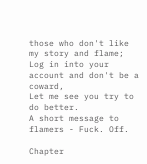those who don't like my story and flame;
Log in into your account and don't be a coward,
Let me see you try to do better.
A short message to flamers - Fuck. Off.

Chapter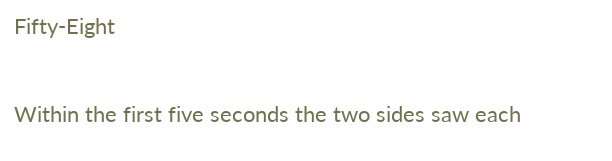Fifty-Eight

Within the first five seconds the two sides saw each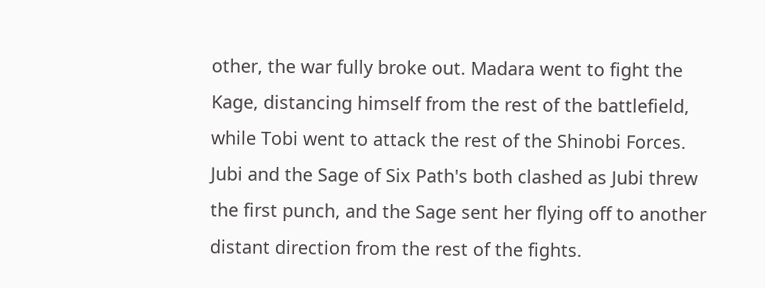other, the war fully broke out. Madara went to fight the Kage, distancing himself from the rest of the battlefield, while Tobi went to attack the rest of the Shinobi Forces. Jubi and the Sage of Six Path's both clashed as Jubi threw the first punch, and the Sage sent her flying off to another distant direction from the rest of the fights.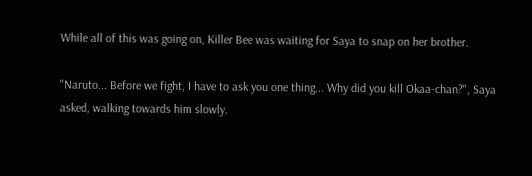While all of this was going on, Killer Bee was waiting for Saya to snap on her brother.

"Naruto... Before we fight, I have to ask you one thing... Why did you kill Okaa-chan?", Saya asked, walking towards him slowly.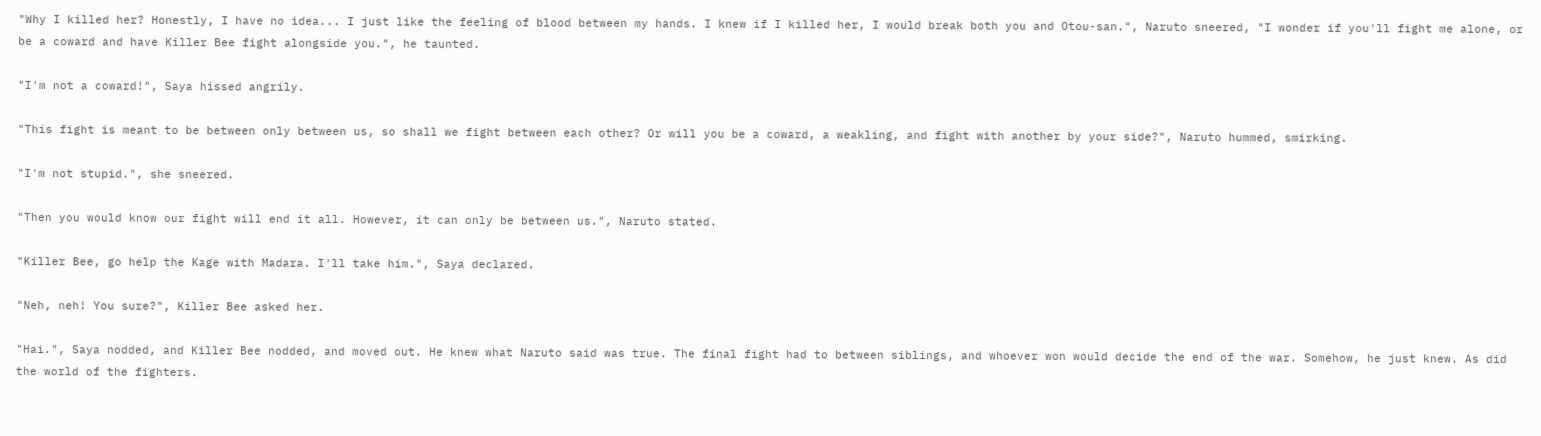"Why I killed her? Honestly, I have no idea... I just like the feeling of blood between my hands. I knew if I killed her, I would break both you and Otou-san.", Naruto sneered, "I wonder if you'll fight me alone, or be a coward and have Killer Bee fight alongside you.", he taunted.

"I'm not a coward!", Saya hissed angrily.

"This fight is meant to be between only between us, so shall we fight between each other? Or will you be a coward, a weakling, and fight with another by your side?", Naruto hummed, smirking.

"I'm not stupid.", she sneered.

"Then you would know our fight will end it all. However, it can only be between us.", Naruto stated.

"Killer Bee, go help the Kage with Madara. I'll take him.", Saya declared.

"Neh, neh! You sure?", Killer Bee asked her.

"Hai.", Saya nodded, and Killer Bee nodded, and moved out. He knew what Naruto said was true. The final fight had to between siblings, and whoever won would decide the end of the war. Somehow, he just knew. As did the world of the fighters.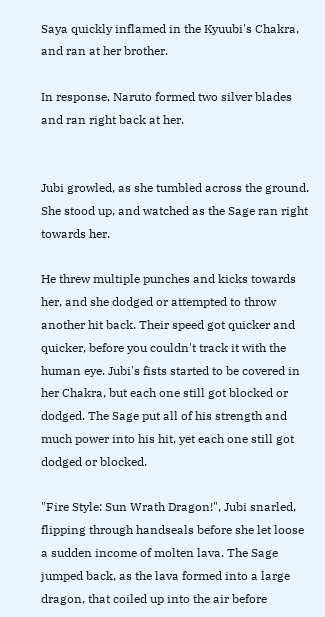Saya quickly inflamed in the Kyuubi's Chakra, and ran at her brother.

In response, Naruto formed two silver blades and ran right back at her.


Jubi growled, as she tumbled across the ground. She stood up, and watched as the Sage ran right towards her.

He threw multiple punches and kicks towards her, and she dodged or attempted to throw another hit back. Their speed got quicker and quicker, before you couldn't track it with the human eye. Jubi's fists started to be covered in her Chakra, but each one still got blocked or dodged. The Sage put all of his strength and much power into his hit, yet each one still got dodged or blocked.

"Fire Style: Sun Wrath Dragon!", Jubi snarled, flipping through handseals before she let loose a sudden income of molten lava. The Sage jumped back, as the lava formed into a large dragon, that coiled up into the air before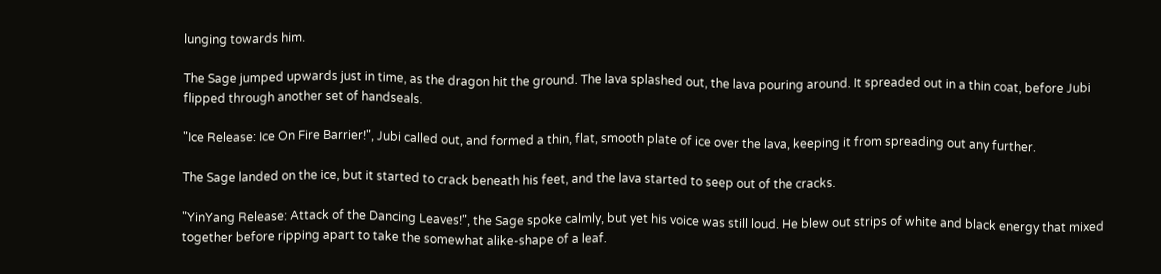lunging towards him.

The Sage jumped upwards just in time, as the dragon hit the ground. The lava splashed out, the lava pouring around. It spreaded out in a thin coat, before Jubi flipped through another set of handseals.

"Ice Release: Ice On Fire Barrier!", Jubi called out, and formed a thin, flat, smooth plate of ice over the lava, keeping it from spreading out any further.

The Sage landed on the ice, but it started to crack beneath his feet, and the lava started to seep out of the cracks.

"YinYang Release: Attack of the Dancing Leaves!", the Sage spoke calmly, but yet his voice was still loud. He blew out strips of white and black energy that mixed together before ripping apart to take the somewhat alike-shape of a leaf.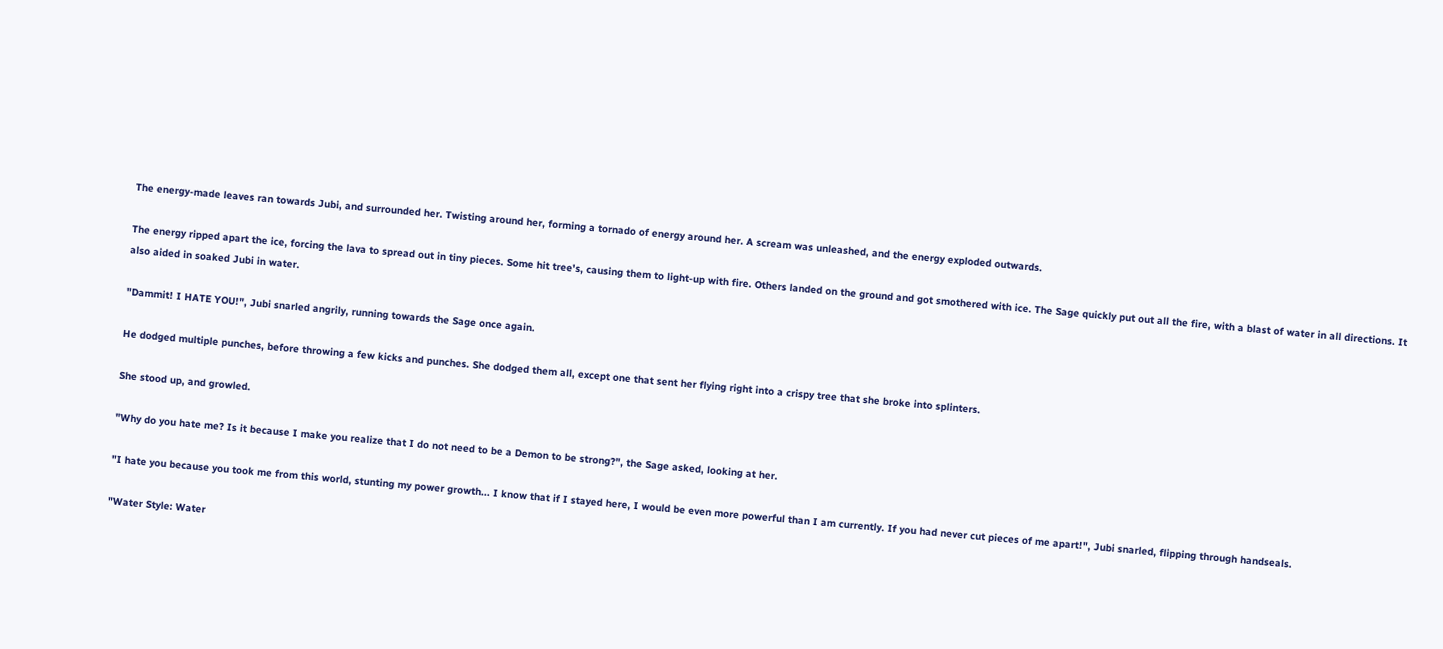The energy-made leaves ran towards Jubi, and surrounded her. Twisting around her, forming a tornado of energy around her. A scream was unleashed, and the energy exploded outwards.

The energy ripped apart the ice, forcing the lava to spread out in tiny pieces. Some hit tree's, causing them to light-up with fire. Others landed on the ground and got smothered with ice. The Sage quickly put out all the fire, with a blast of water in all directions. It also aided in soaked Jubi in water.

"Dammit! I HATE YOU!", Jubi snarled angrily, running towards the Sage once again.

He dodged multiple punches, before throwing a few kicks and punches. She dodged them all, except one that sent her flying right into a crispy tree that she broke into splinters.

She stood up, and growled.

"Why do you hate me? Is it because I make you realize that I do not need to be a Demon to be strong?", the Sage asked, looking at her.

"I hate you because you took me from this world, stunting my power growth... I know that if I stayed here, I would be even more powerful than I am currently. If you had never cut pieces of me apart!", Jubi snarled, flipping through handseals.

"Water Style: Water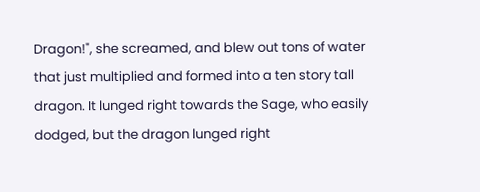Dragon!", she screamed, and blew out tons of water that just multiplied and formed into a ten story tall dragon. It lunged right towards the Sage, who easily dodged, but the dragon lunged right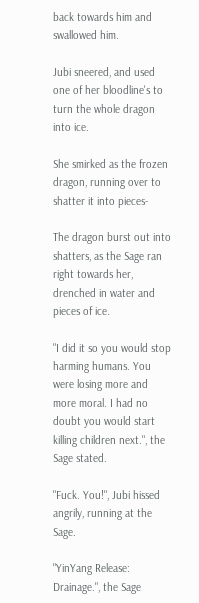back towards him and swallowed him.

Jubi sneered, and used one of her bloodline's to turn the whole dragon into ice.

She smirked as the frozen dragon, running over to shatter it into pieces-

The dragon burst out into shatters, as the Sage ran right towards her, drenched in water and pieces of ice.

"I did it so you would stop harming humans. You were losing more and more moral. I had no doubt you would start killing children next.", the Sage stated.

"Fuck. You!", Jubi hissed angrily, running at the Sage.

"YinYang Release: Drainage.", the Sage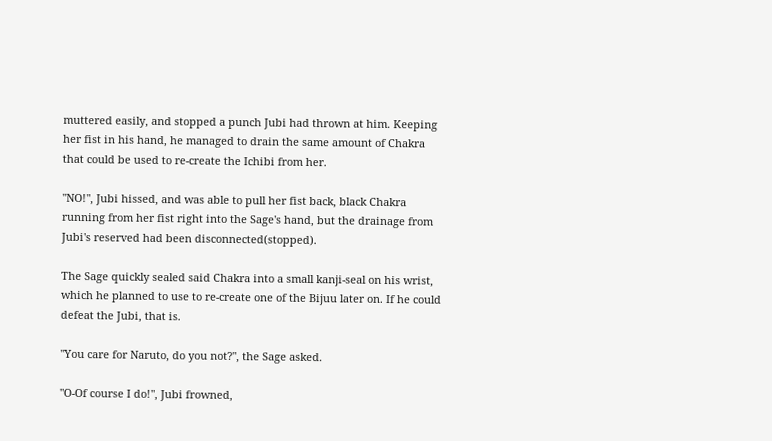muttered easily, and stopped a punch Jubi had thrown at him. Keeping her fist in his hand, he managed to drain the same amount of Chakra that could be used to re-create the Ichibi from her.

"NO!", Jubi hissed, and was able to pull her fist back, black Chakra running from her fist right into the Sage's hand, but the drainage from Jubi's reserved had been disconnected(stopped).

The Sage quickly sealed said Chakra into a small kanji-seal on his wrist, which he planned to use to re-create one of the Bijuu later on. If he could defeat the Jubi, that is.

"You care for Naruto, do you not?", the Sage asked.

"O-Of course I do!", Jubi frowned,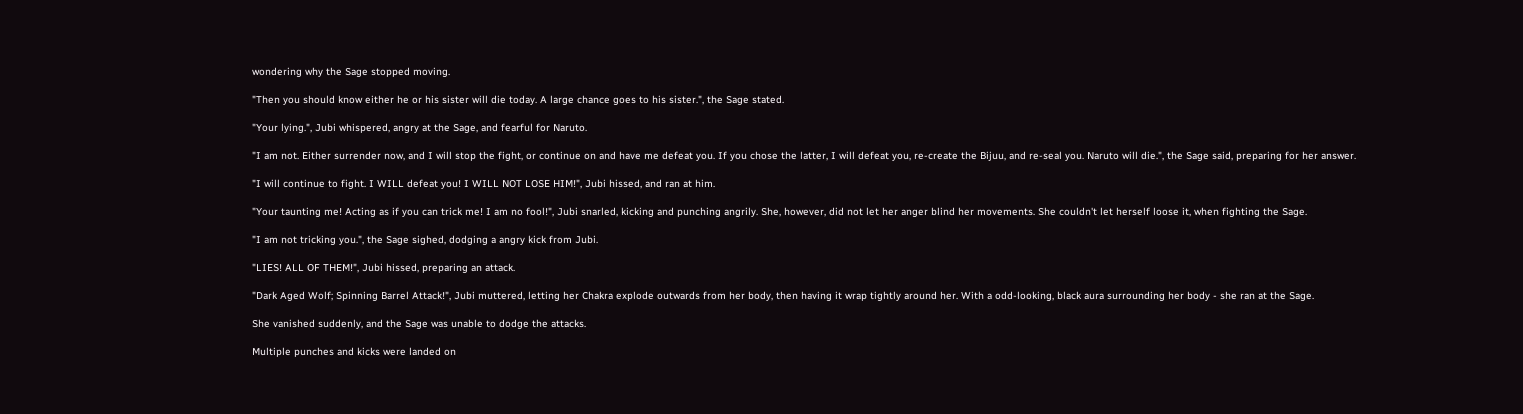wondering why the Sage stopped moving.

"Then you should know either he or his sister will die today. A large chance goes to his sister.", the Sage stated.

"Your lying.", Jubi whispered, angry at the Sage, and fearful for Naruto.

"I am not. Either surrender now, and I will stop the fight, or continue on and have me defeat you. If you chose the latter, I will defeat you, re-create the Bijuu, and re-seal you. Naruto will die.", the Sage said, preparing for her answer.

"I will continue to fight. I WILL defeat you! I WILL NOT LOSE HIM!", Jubi hissed, and ran at him.

"Your taunting me! Acting as if you can trick me! I am no fool!", Jubi snarled, kicking and punching angrily. She, however, did not let her anger blind her movements. She couldn't let herself loose it, when fighting the Sage.

"I am not tricking you.", the Sage sighed, dodging a angry kick from Jubi.

"LIES! ALL OF THEM!", Jubi hissed, preparing an attack.

"Dark Aged Wolf; Spinning Barrel Attack!", Jubi muttered, letting her Chakra explode outwards from her body, then having it wrap tightly around her. With a odd-looking, black aura surrounding her body - she ran at the Sage.

She vanished suddenly, and the Sage was unable to dodge the attacks.

Multiple punches and kicks were landed on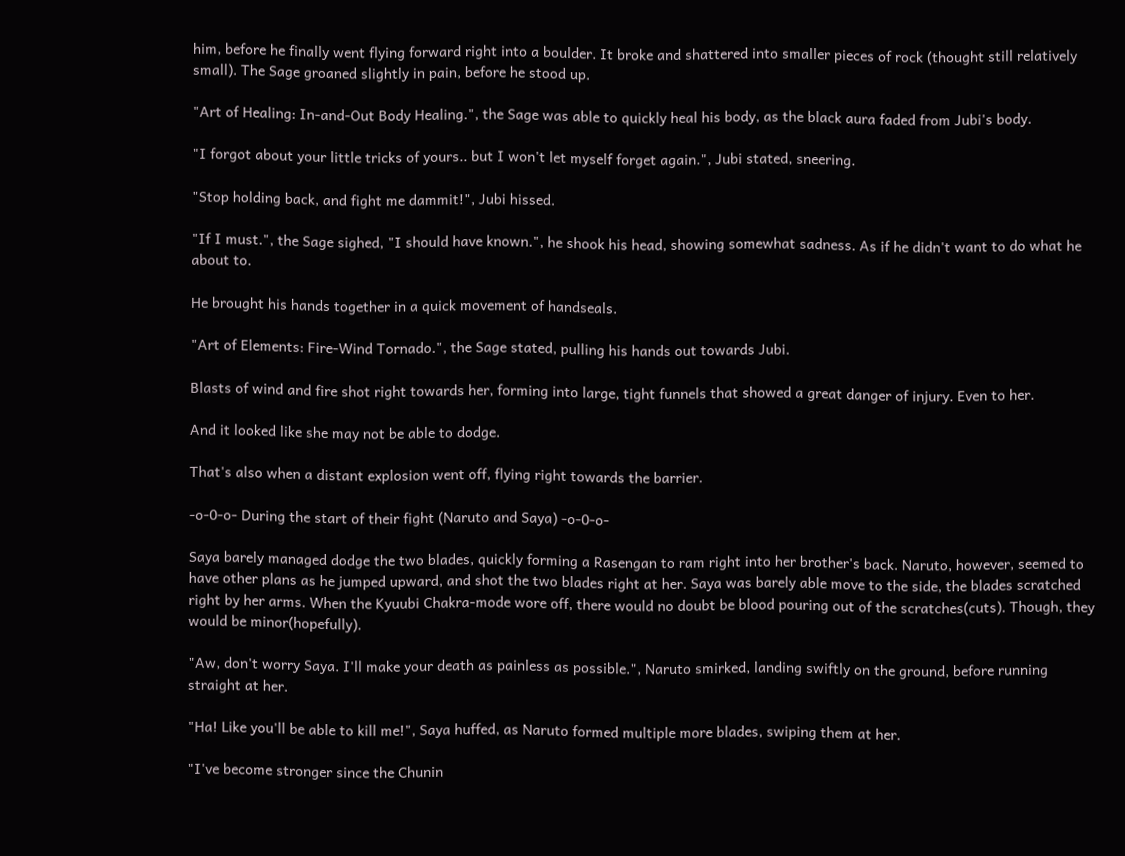him, before he finally went flying forward right into a boulder. It broke and shattered into smaller pieces of rock (thought still relatively small). The Sage groaned slightly in pain, before he stood up.

"Art of Healing: In-and-Out Body Healing.", the Sage was able to quickly heal his body, as the black aura faded from Jubi's body.

"I forgot about your little tricks of yours.. but I won't let myself forget again.", Jubi stated, sneering.

"Stop holding back, and fight me dammit!", Jubi hissed.

"If I must.", the Sage sighed, "I should have known.", he shook his head, showing somewhat sadness. As if he didn't want to do what he about to.

He brought his hands together in a quick movement of handseals.

"Art of Elements: Fire-Wind Tornado.", the Sage stated, pulling his hands out towards Jubi.

Blasts of wind and fire shot right towards her, forming into large, tight funnels that showed a great danger of injury. Even to her.

And it looked like she may not be able to dodge.

That's also when a distant explosion went off, flying right towards the barrier.

-o-0-o- During the start of their fight (Naruto and Saya) -o-0-o-

Saya barely managed dodge the two blades, quickly forming a Rasengan to ram right into her brother's back. Naruto, however, seemed to have other plans as he jumped upward, and shot the two blades right at her. Saya was barely able move to the side, the blades scratched right by her arms. When the Kyuubi Chakra-mode wore off, there would no doubt be blood pouring out of the scratches(cuts). Though, they would be minor(hopefully).

"Aw, don't worry Saya. I'll make your death as painless as possible.", Naruto smirked, landing swiftly on the ground, before running straight at her.

"Ha! Like you'll be able to kill me!", Saya huffed, as Naruto formed multiple more blades, swiping them at her.

"I've become stronger since the Chunin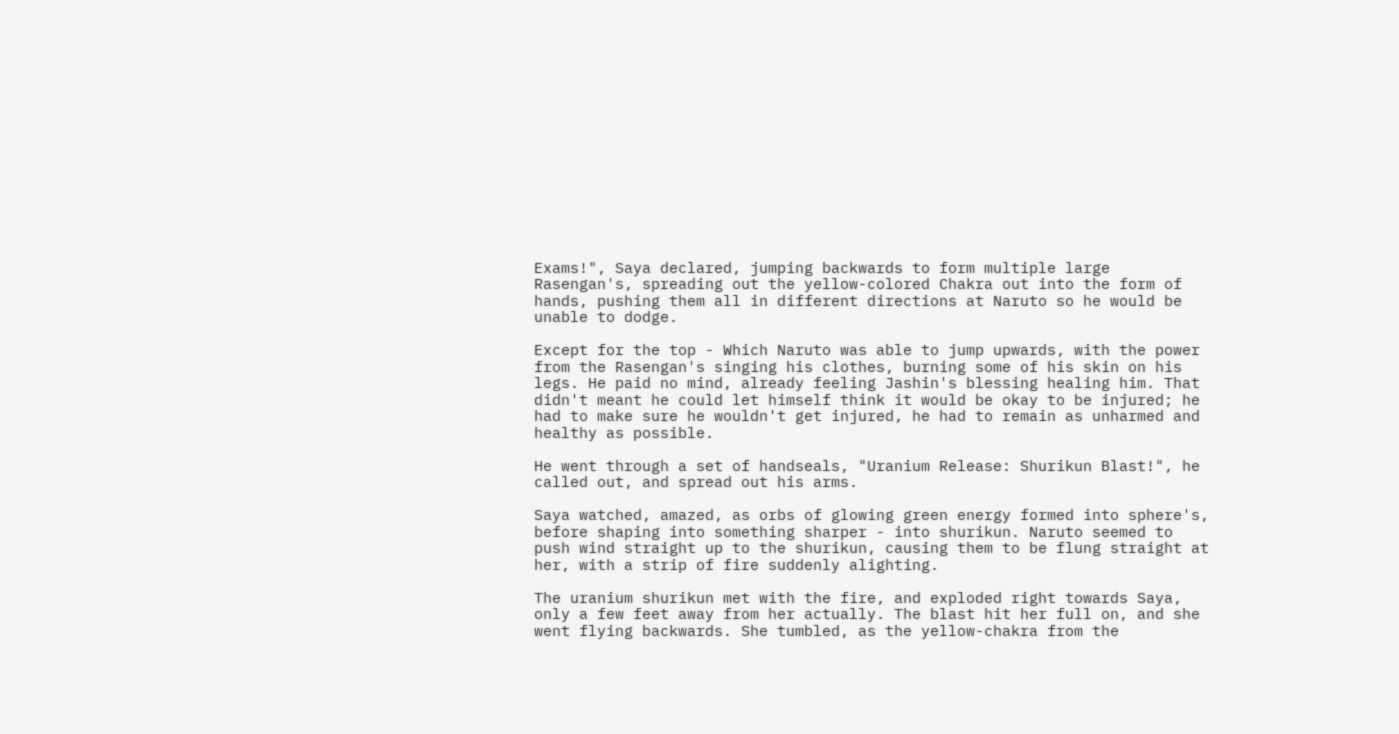Exams!", Saya declared, jumping backwards to form multiple large Rasengan's, spreading out the yellow-colored Chakra out into the form of hands, pushing them all in different directions at Naruto so he would be unable to dodge.

Except for the top - Which Naruto was able to jump upwards, with the power from the Rasengan's singing his clothes, burning some of his skin on his legs. He paid no mind, already feeling Jashin's blessing healing him. That didn't meant he could let himself think it would be okay to be injured; he had to make sure he wouldn't get injured, he had to remain as unharmed and healthy as possible.

He went through a set of handseals, "Uranium Release: Shurikun Blast!", he called out, and spread out his arms.

Saya watched, amazed, as orbs of glowing green energy formed into sphere's, before shaping into something sharper - into shurikun. Naruto seemed to push wind straight up to the shurikun, causing them to be flung straight at her, with a strip of fire suddenly alighting.

The uranium shurikun met with the fire, and exploded right towards Saya, only a few feet away from her actually. The blast hit her full on, and she went flying backwards. She tumbled, as the yellow-chakra from the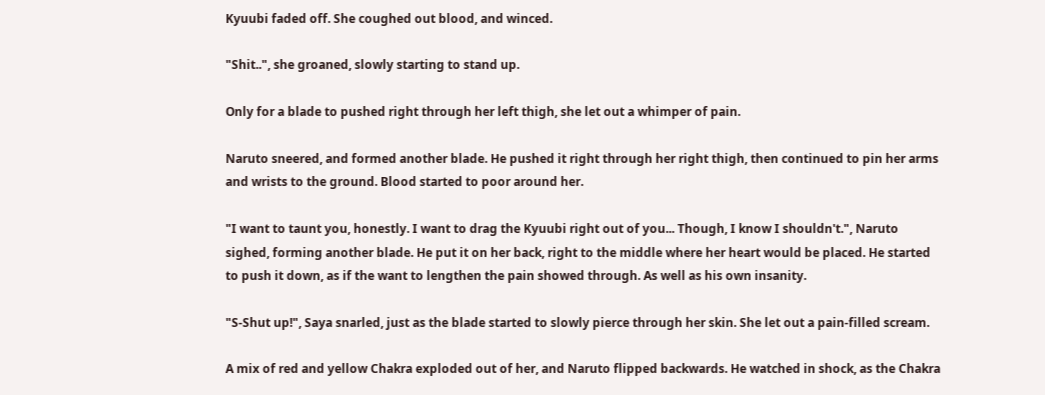Kyuubi faded off. She coughed out blood, and winced.

"Shit..", she groaned, slowly starting to stand up.

Only for a blade to pushed right through her left thigh, she let out a whimper of pain.

Naruto sneered, and formed another blade. He pushed it right through her right thigh, then continued to pin her arms and wrists to the ground. Blood started to poor around her.

"I want to taunt you, honestly. I want to drag the Kyuubi right out of you... Though, I know I shouldn't.", Naruto sighed, forming another blade. He put it on her back, right to the middle where her heart would be placed. He started to push it down, as if the want to lengthen the pain showed through. As well as his own insanity.

"S-Shut up!", Saya snarled, just as the blade started to slowly pierce through her skin. She let out a pain-filled scream.

A mix of red and yellow Chakra exploded out of her, and Naruto flipped backwards. He watched in shock, as the Chakra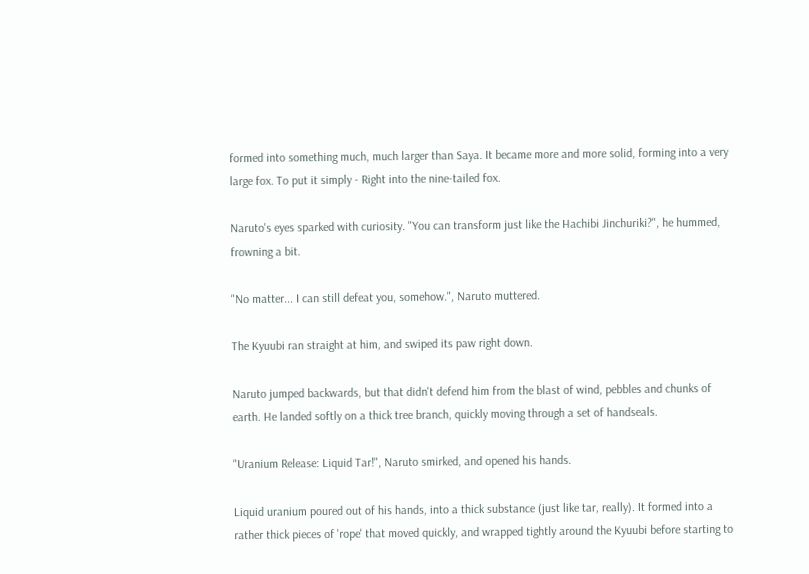formed into something much, much larger than Saya. It became more and more solid, forming into a very large fox. To put it simply - Right into the nine-tailed fox.

Naruto's eyes sparked with curiosity. "You can transform just like the Hachibi Jinchuriki?", he hummed, frowning a bit.

"No matter... I can still defeat you, somehow.", Naruto muttered.

The Kyuubi ran straight at him, and swiped its paw right down.

Naruto jumped backwards, but that didn't defend him from the blast of wind, pebbles and chunks of earth. He landed softly on a thick tree branch, quickly moving through a set of handseals.

"Uranium Release: Liquid Tar!", Naruto smirked, and opened his hands.

Liquid uranium poured out of his hands, into a thick substance (just like tar, really). It formed into a rather thick pieces of 'rope' that moved quickly, and wrapped tightly around the Kyuubi before starting to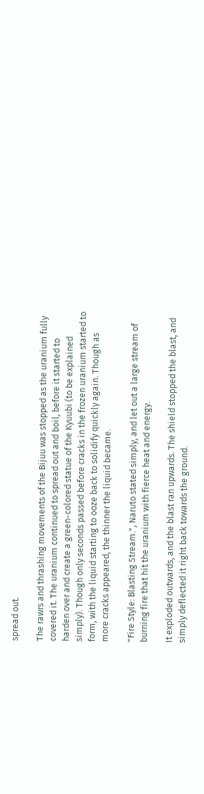spread out.

The rawrs and thrashing movements of the Bijuu was stopped as the uranium fully covered it. The uranium continued to spread out and boil, before it started to harden over and create a green-colored statue of the Kyuubi (to be explained simply). Though only seconds passed before cracks in the frozen uranium started to form, with the liquid starting to ooze back to solidify quickly again. Though as more cracks appeared, the thinner the liquid became.

"Fire Style: Blasting Stream.", Naruto stated simply, and let out a large stream of burning fire that hit the uranium with fierce heat and energy.

It exploded outwards, and the blast ran upwards. The shield stopped the blast, and simply deflected it right back towards the ground.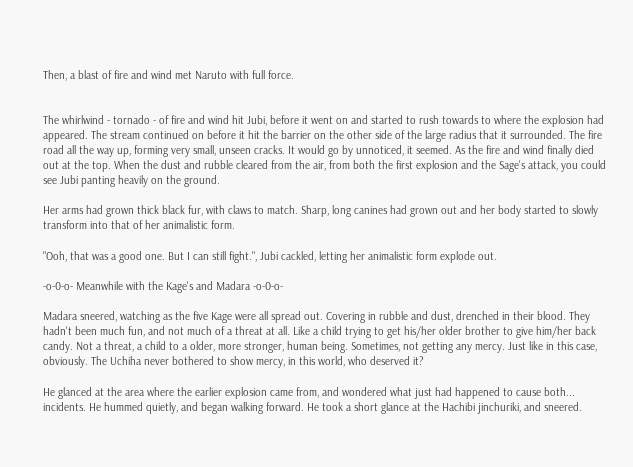Then, a blast of fire and wind met Naruto with full force.


The whirlwind - tornado - of fire and wind hit Jubi, before it went on and started to rush towards to where the explosion had appeared. The stream continued on before it hit the barrier on the other side of the large radius that it surrounded. The fire road all the way up, forming very small, unseen cracks. It would go by unnoticed, it seemed. As the fire and wind finally died out at the top. When the dust and rubble cleared from the air, from both the first explosion and the Sage's attack, you could see Jubi panting heavily on the ground.

Her arms had grown thick black fur, with claws to match. Sharp, long canines had grown out and her body started to slowly transform into that of her animalistic form.

"Ooh, that was a good one. But I can still fight.", Jubi cackled, letting her animalistic form explode out.

-o-0-o- Meanwhile with the Kage's and Madara -o-0-o-

Madara sneered, watching as the five Kage were all spread out. Covering in rubble and dust, drenched in their blood. They hadn't been much fun, and not much of a threat at all. Like a child trying to get his/her older brother to give him/her back candy. Not a threat, a child to a older, more stronger, human being. Sometimes, not getting any mercy. Just like in this case, obviously. The Uchiha never bothered to show mercy, in this world, who deserved it?

He glanced at the area where the earlier explosion came from, and wondered what just had happened to cause both... incidents. He hummed quietly, and began walking forward. He took a short glance at the Hachibi jinchuriki, and sneered.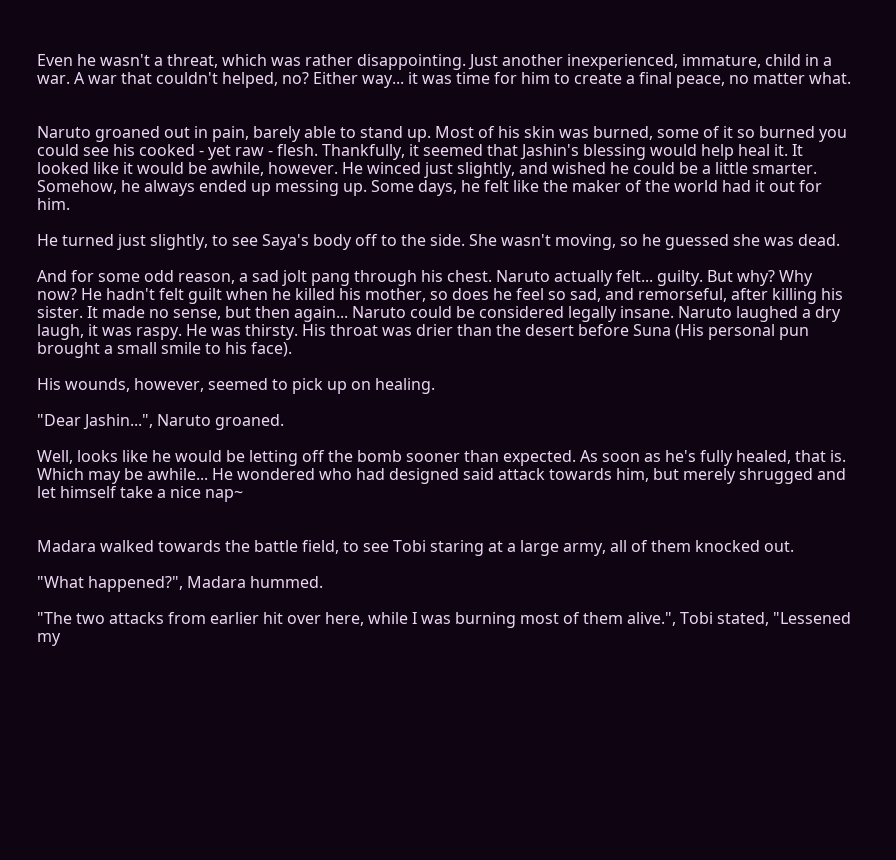Even he wasn't a threat, which was rather disappointing. Just another inexperienced, immature, child in a war. A war that couldn't helped, no? Either way... it was time for him to create a final peace, no matter what.


Naruto groaned out in pain, barely able to stand up. Most of his skin was burned, some of it so burned you could see his cooked - yet raw - flesh. Thankfully, it seemed that Jashin's blessing would help heal it. It looked like it would be awhile, however. He winced just slightly, and wished he could be a little smarter. Somehow, he always ended up messing up. Some days, he felt like the maker of the world had it out for him.

He turned just slightly, to see Saya's body off to the side. She wasn't moving, so he guessed she was dead.

And for some odd reason, a sad jolt pang through his chest. Naruto actually felt... guilty. But why? Why now? He hadn't felt guilt when he killed his mother, so does he feel so sad, and remorseful, after killing his sister. It made no sense, but then again... Naruto could be considered legally insane. Naruto laughed a dry laugh, it was raspy. He was thirsty. His throat was drier than the desert before Suna (His personal pun brought a small smile to his face).

His wounds, however, seemed to pick up on healing.

"Dear Jashin...", Naruto groaned.

Well, looks like he would be letting off the bomb sooner than expected. As soon as he's fully healed, that is. Which may be awhile... He wondered who had designed said attack towards him, but merely shrugged and let himself take a nice nap~


Madara walked towards the battle field, to see Tobi staring at a large army, all of them knocked out.

"What happened?", Madara hummed.

"The two attacks from earlier hit over here, while I was burning most of them alive.", Tobi stated, "Lessened my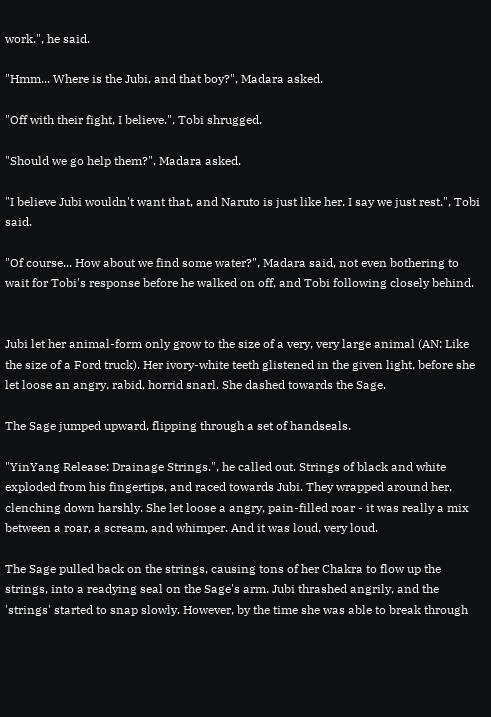work.", he said.

"Hmm... Where is the Jubi, and that boy?", Madara asked.

"Off with their fight, I believe.", Tobi shrugged.

"Should we go help them?", Madara asked.

"I believe Jubi wouldn't want that, and Naruto is just like her. I say we just rest.", Tobi said.

"Of course... How about we find some water?", Madara said, not even bothering to wait for Tobi's response before he walked on off, and Tobi following closely behind.


Jubi let her animal-form only grow to the size of a very, very large animal (AN: Like the size of a Ford truck). Her ivory-white teeth glistened in the given light, before she let loose an angry, rabid, horrid snarl. She dashed towards the Sage.

The Sage jumped upward, flipping through a set of handseals.

"YinYang Release: Drainage Strings.", he called out. Strings of black and white exploded from his fingertips, and raced towards Jubi. They wrapped around her, clenching down harshly. She let loose a angry, pain-filled roar - it was really a mix between a roar, a scream, and whimper. And it was loud, very loud.

The Sage pulled back on the strings, causing tons of her Chakra to flow up the strings, into a readying seal on the Sage's arm. Jubi thrashed angrily, and the 'strings' started to snap slowly. However, by the time she was able to break through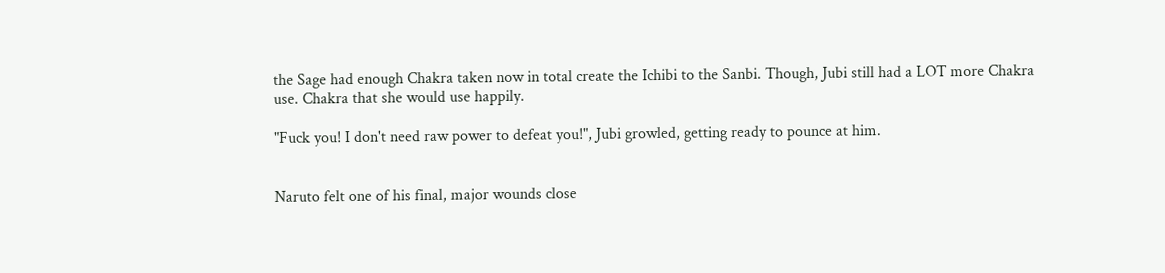the Sage had enough Chakra taken now in total create the Ichibi to the Sanbi. Though, Jubi still had a LOT more Chakra use. Chakra that she would use happily.

"Fuck you! I don't need raw power to defeat you!", Jubi growled, getting ready to pounce at him.


Naruto felt one of his final, major wounds close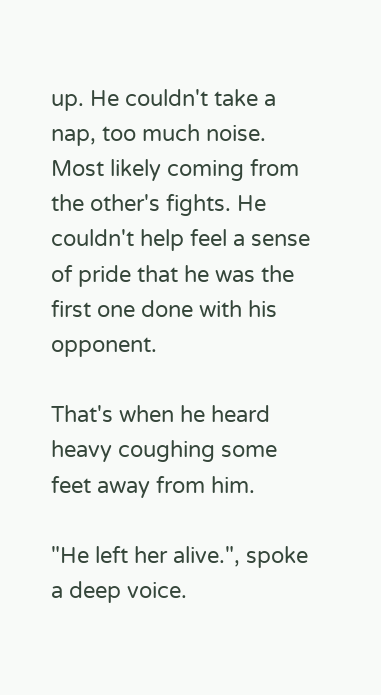up. He couldn't take a nap, too much noise. Most likely coming from the other's fights. He couldn't help feel a sense of pride that he was the first one done with his opponent.

That's when he heard heavy coughing some feet away from him.

"He left her alive.", spoke a deep voice.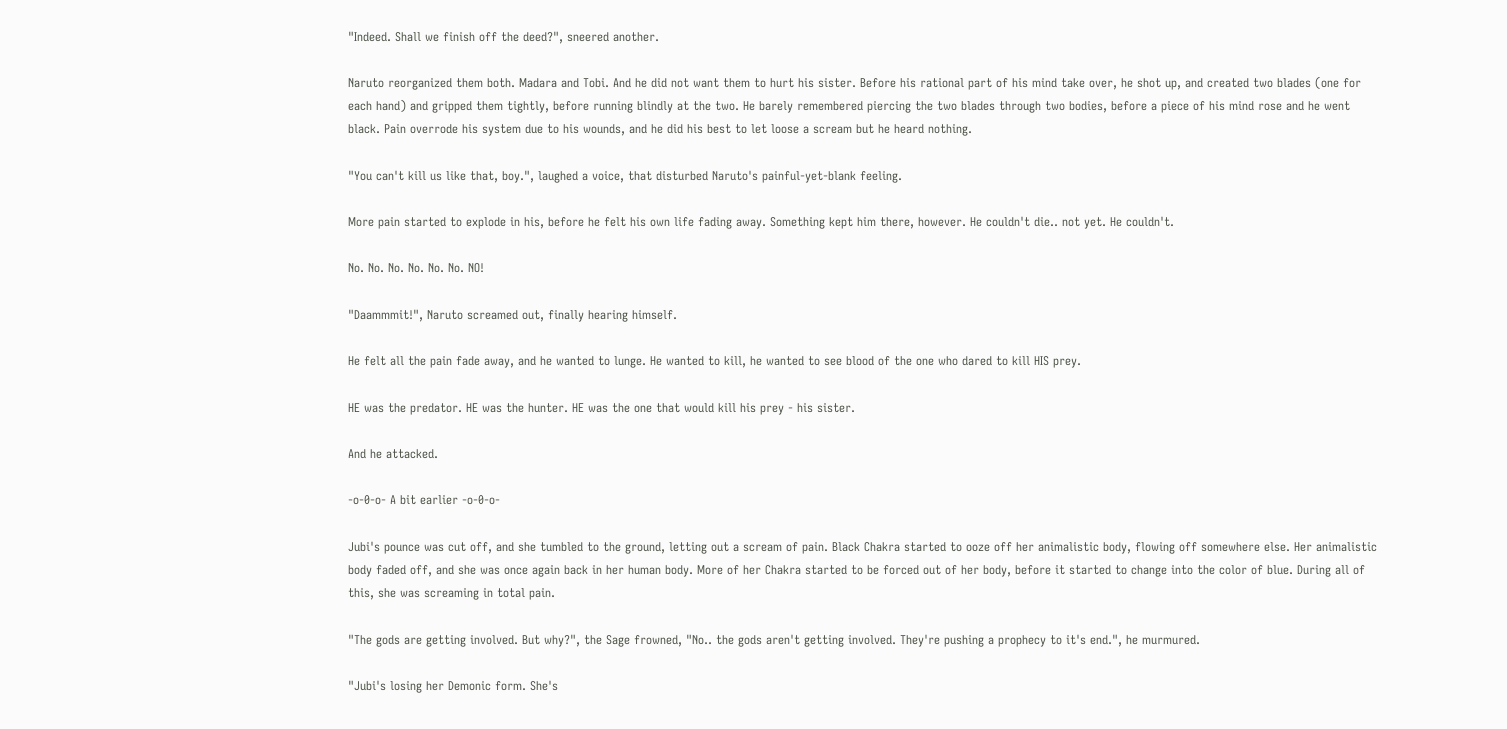"Indeed. Shall we finish off the deed?", sneered another.

Naruto reorganized them both. Madara and Tobi. And he did not want them to hurt his sister. Before his rational part of his mind take over, he shot up, and created two blades (one for each hand) and gripped them tightly, before running blindly at the two. He barely remembered piercing the two blades through two bodies, before a piece of his mind rose and he went black. Pain overrode his system due to his wounds, and he did his best to let loose a scream but he heard nothing.

"You can't kill us like that, boy.", laughed a voice, that disturbed Naruto's painful-yet-blank feeling.

More pain started to explode in his, before he felt his own life fading away. Something kept him there, however. He couldn't die.. not yet. He couldn't.

No. No. No. No. No. No. NO!

"Daammmit!", Naruto screamed out, finally hearing himself.

He felt all the pain fade away, and he wanted to lunge. He wanted to kill, he wanted to see blood of the one who dared to kill HIS prey.

HE was the predator. HE was the hunter. HE was the one that would kill his prey - his sister.

And he attacked.

-o-0-o- A bit earlier -o-0-o-

Jubi's pounce was cut off, and she tumbled to the ground, letting out a scream of pain. Black Chakra started to ooze off her animalistic body, flowing off somewhere else. Her animalistic body faded off, and she was once again back in her human body. More of her Chakra started to be forced out of her body, before it started to change into the color of blue. During all of this, she was screaming in total pain.

"The gods are getting involved. But why?", the Sage frowned, "No.. the gods aren't getting involved. They're pushing a prophecy to it's end.", he murmured.

"Jubi's losing her Demonic form. She's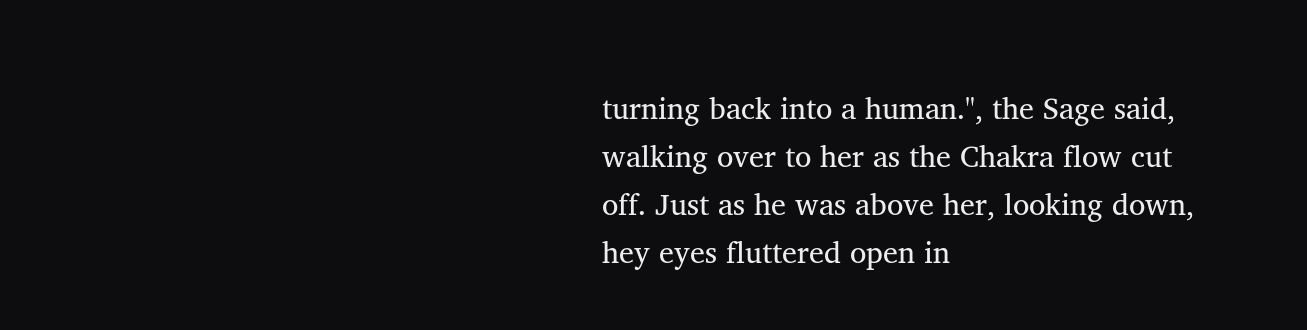turning back into a human.", the Sage said, walking over to her as the Chakra flow cut off. Just as he was above her, looking down, hey eyes fluttered open in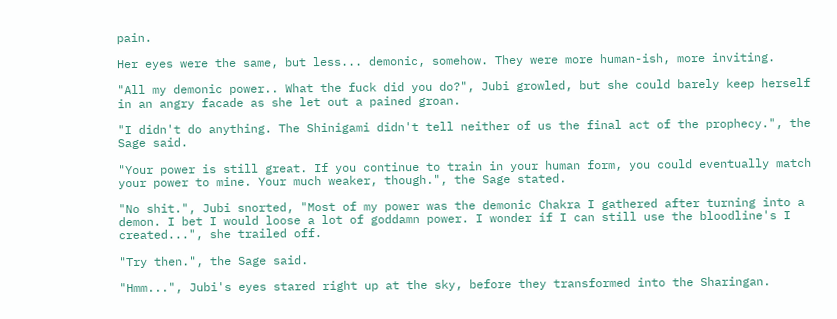pain.

Her eyes were the same, but less... demonic, somehow. They were more human-ish, more inviting.

"All my demonic power.. What the fuck did you do?", Jubi growled, but she could barely keep herself in an angry facade as she let out a pained groan.

"I didn't do anything. The Shinigami didn't tell neither of us the final act of the prophecy.", the Sage said.

"Your power is still great. If you continue to train in your human form, you could eventually match your power to mine. Your much weaker, though.", the Sage stated.

"No shit.", Jubi snorted, "Most of my power was the demonic Chakra I gathered after turning into a demon. I bet I would loose a lot of goddamn power. I wonder if I can still use the bloodline's I created...", she trailed off.

"Try then.", the Sage said.

"Hmm...", Jubi's eyes stared right up at the sky, before they transformed into the Sharingan.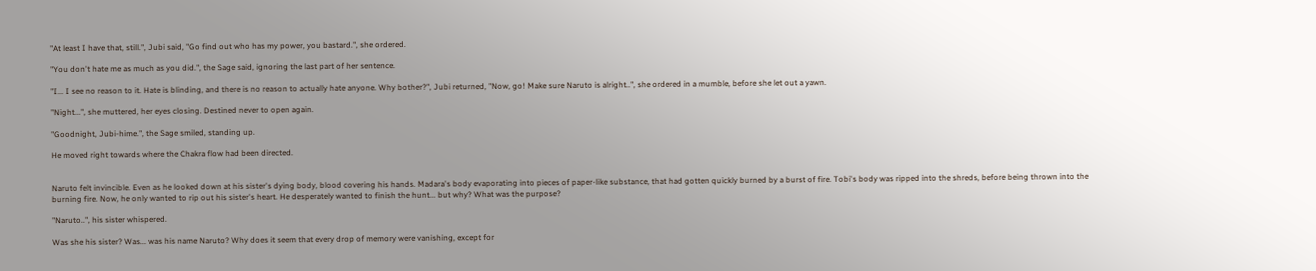"At least I have that, still.", Jubi said, "Go find out who has my power, you bastard.", she ordered.

"You don't hate me as much as you did.", the Sage said, ignoring the last part of her sentence.

"I... I see no reason to it. Hate is blinding, and there is no reason to actually hate anyone. Why bother?", Jubi returned, "Now, go! Make sure Naruto is alright..", she ordered in a mumble, before she let out a yawn.

"Night...", she muttered, her eyes closing. Destined never to open again.

"Goodnight, Jubi-hime.", the Sage smiled, standing up.

He moved right towards where the Chakra flow had been directed.


Naruto felt invincible. Even as he looked down at his sister's dying body, blood covering his hands. Madara's body evaporating into pieces of paper-like substance, that had gotten quickly burned by a burst of fire. Tobi's body was ripped into the shreds, before being thrown into the burning fire. Now, he only wanted to rip out his sister's heart. He desperately wanted to finish the hunt... but why? What was the purpose?

"Naruto..", his sister whispered.

Was she his sister? Was... was his name Naruto? Why does it seem that every drop of memory were vanishing, except for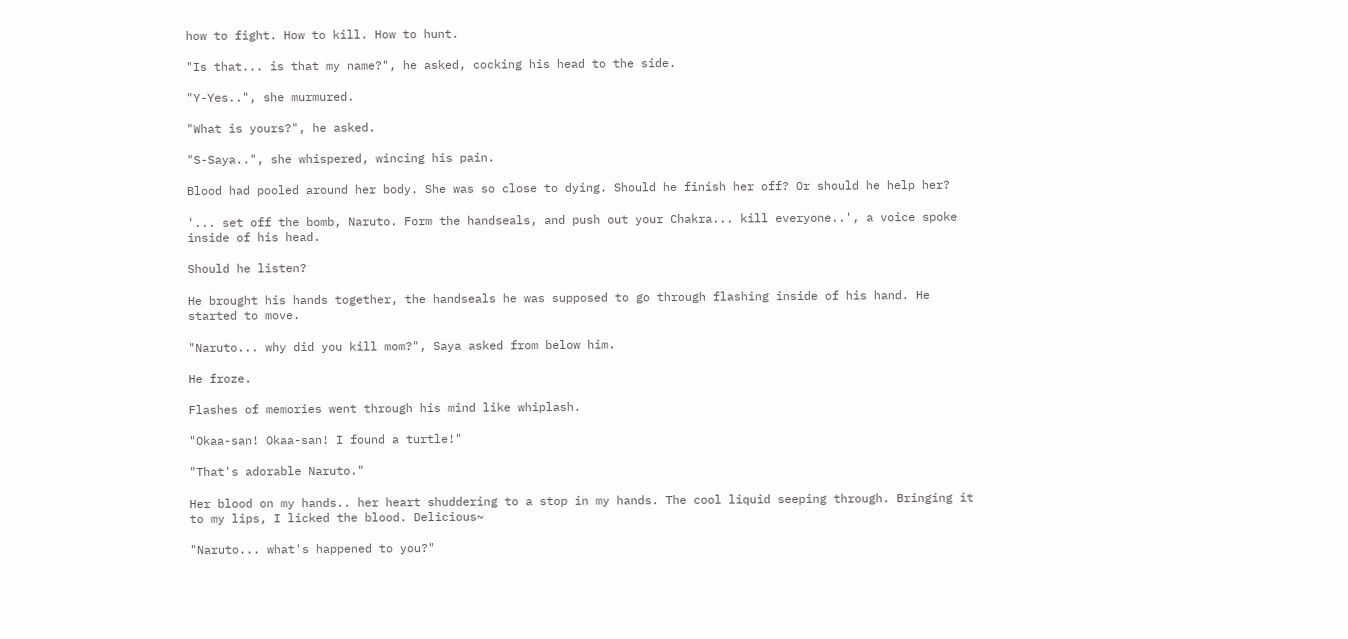how to fight. How to kill. How to hunt.

"Is that... is that my name?", he asked, cocking his head to the side.

"Y-Yes..", she murmured.

"What is yours?", he asked.

"S-Saya..", she whispered, wincing his pain.

Blood had pooled around her body. She was so close to dying. Should he finish her off? Or should he help her?

'... set off the bomb, Naruto. Form the handseals, and push out your Chakra... kill everyone..', a voice spoke inside of his head.

Should he listen?

He brought his hands together, the handseals he was supposed to go through flashing inside of his hand. He started to move.

"Naruto... why did you kill mom?", Saya asked from below him.

He froze.

Flashes of memories went through his mind like whiplash.

"Okaa-san! Okaa-san! I found a turtle!"

"That's adorable Naruto."

Her blood on my hands.. her heart shuddering to a stop in my hands. The cool liquid seeping through. Bringing it to my lips, I licked the blood. Delicious~

"Naruto... what's happened to you?"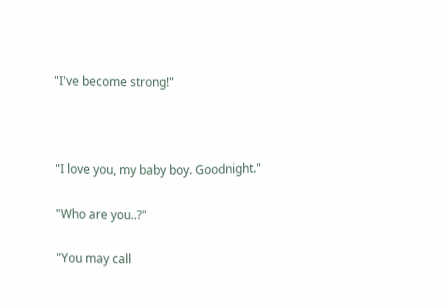"I've become strong!"



"I love you, my baby boy. Goodnight."

"Who are you..?"

"You may call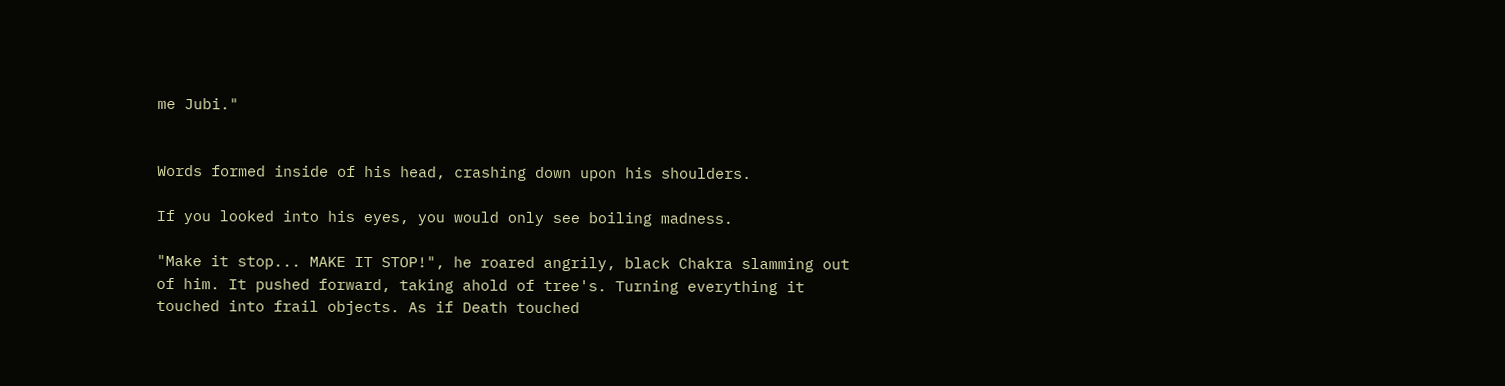me Jubi."


Words formed inside of his head, crashing down upon his shoulders.

If you looked into his eyes, you would only see boiling madness.

"Make it stop... MAKE IT STOP!", he roared angrily, black Chakra slamming out of him. It pushed forward, taking ahold of tree's. Turning everything it touched into frail objects. As if Death touched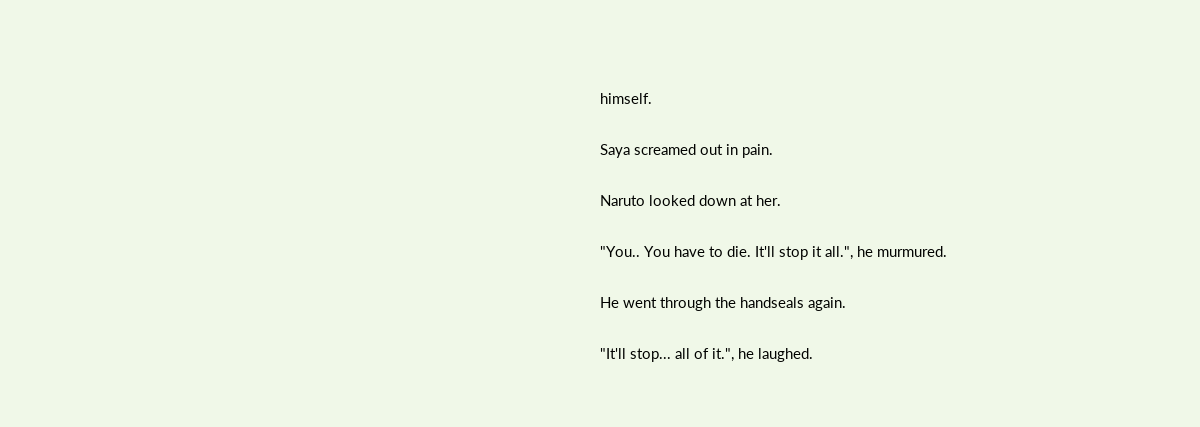himself.

Saya screamed out in pain.

Naruto looked down at her.

"You.. You have to die. It'll stop it all.", he murmured.

He went through the handseals again.

"It'll stop... all of it.", he laughed.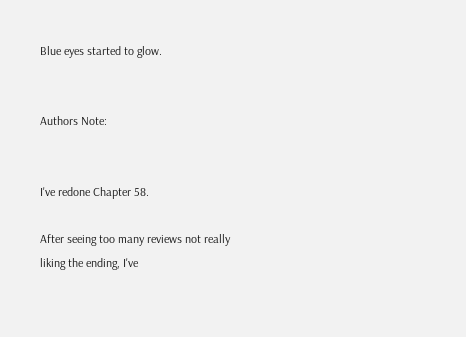Blue eyes started to glow.


Authors Note:


I've redone Chapter 58.

After seeing too many reviews not really liking the ending, I've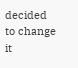decided to change it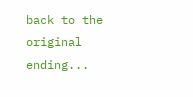back to the original ending...